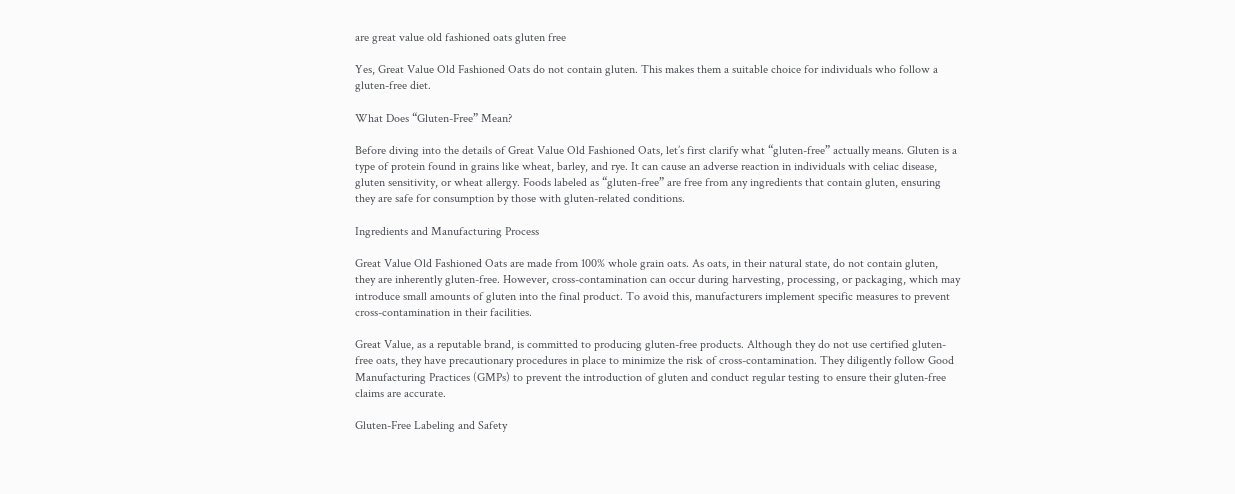are great value old fashioned oats gluten free

Yes, Great Value Old Fashioned Oats do not contain gluten. This makes them a suitable choice for individuals who follow a gluten-free diet.

What Does “Gluten-Free” Mean?

Before diving into the details of Great Value Old Fashioned Oats, let’s first clarify what “gluten-free” actually means. Gluten is a type of protein found in grains like wheat, barley, and rye. It can cause an adverse reaction in individuals with celiac disease, gluten sensitivity, or wheat allergy. Foods labeled as “gluten-free” are free from any ingredients that contain gluten, ensuring they are safe for consumption by those with gluten-related conditions.

Ingredients and Manufacturing Process

Great Value Old Fashioned Oats are made from 100% whole grain oats. As oats, in their natural state, do not contain gluten, they are inherently gluten-free. However, cross-contamination can occur during harvesting, processing, or packaging, which may introduce small amounts of gluten into the final product. To avoid this, manufacturers implement specific measures to prevent cross-contamination in their facilities.

Great Value, as a reputable brand, is committed to producing gluten-free products. Although they do not use certified gluten-free oats, they have precautionary procedures in place to minimize the risk of cross-contamination. They diligently follow Good Manufacturing Practices (GMPs) to prevent the introduction of gluten and conduct regular testing to ensure their gluten-free claims are accurate.

Gluten-Free Labeling and Safety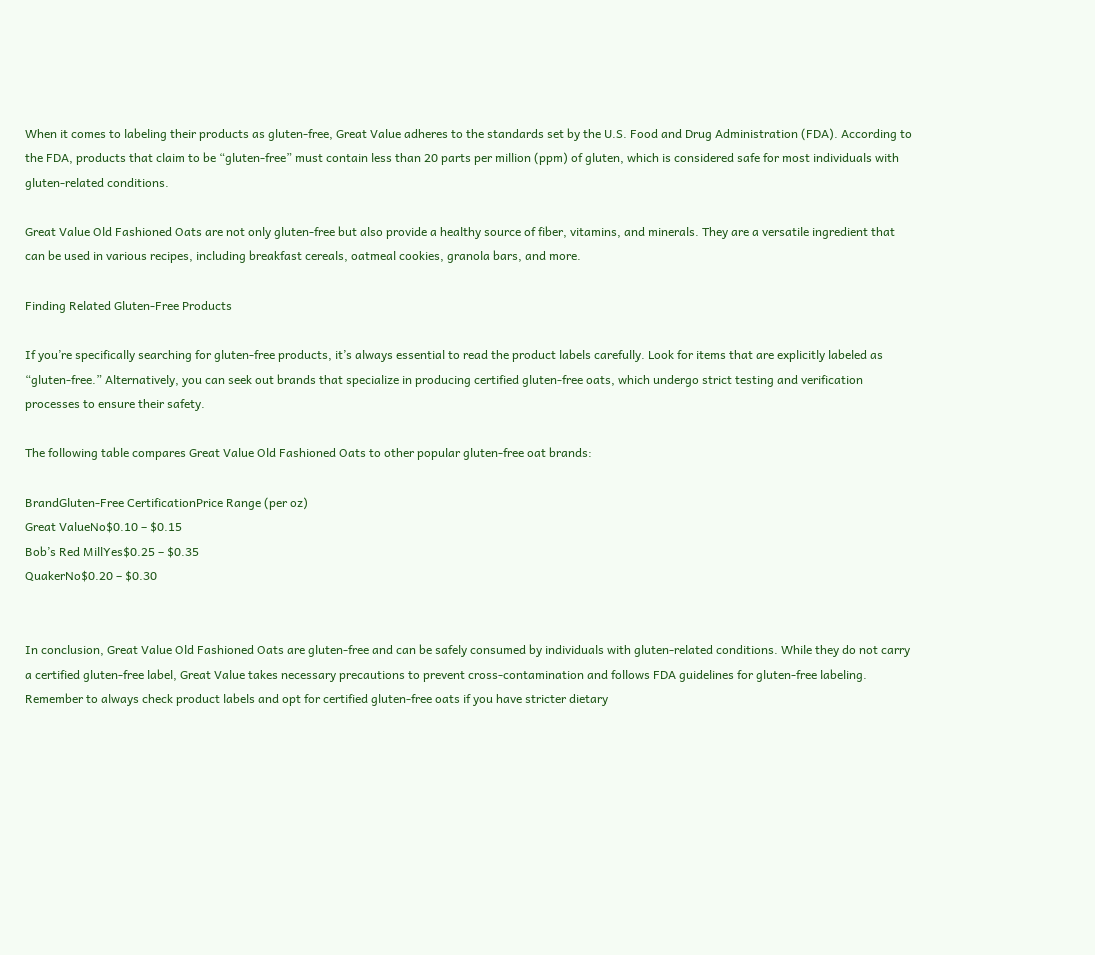When it comes to labeling their products as gluten-free, Great Value adheres to the standards set by the U.S. Food and Drug Administration (FDA). According to the FDA, products that claim to be “gluten-free” must contain less than 20 parts per million (ppm) of gluten, which is considered safe for most individuals with gluten-related conditions.

Great Value Old Fashioned Oats are not only gluten-free but also provide a healthy source of fiber, vitamins, and minerals. They are a versatile ingredient that can be used in various recipes, including breakfast cereals, oatmeal cookies, granola bars, and more.

Finding Related Gluten-Free Products

If you’re specifically searching for gluten-free products, it’s always essential to read the product labels carefully. Look for items that are explicitly labeled as “gluten-free.” Alternatively, you can seek out brands that specialize in producing certified gluten-free oats, which undergo strict testing and verification processes to ensure their safety.

The following table compares Great Value Old Fashioned Oats to other popular gluten-free oat brands:

BrandGluten-Free CertificationPrice Range (per oz)
Great ValueNo$0.10 – $0.15
Bob’s Red MillYes$0.25 – $0.35
QuakerNo$0.20 – $0.30


In conclusion, Great Value Old Fashioned Oats are gluten-free and can be safely consumed by individuals with gluten-related conditions. While they do not carry a certified gluten-free label, Great Value takes necessary precautions to prevent cross-contamination and follows FDA guidelines for gluten-free labeling. Remember to always check product labels and opt for certified gluten-free oats if you have stricter dietary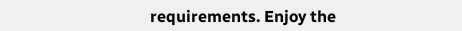requirements. Enjoy the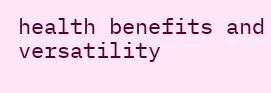health benefits and versatility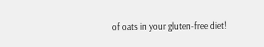of oats in your gluten-free diet!